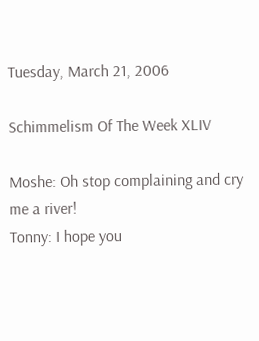Tuesday, March 21, 2006

Schimmelism Of The Week XLIV

Moshe: Oh stop complaining and cry me a river!
Tonny: I hope you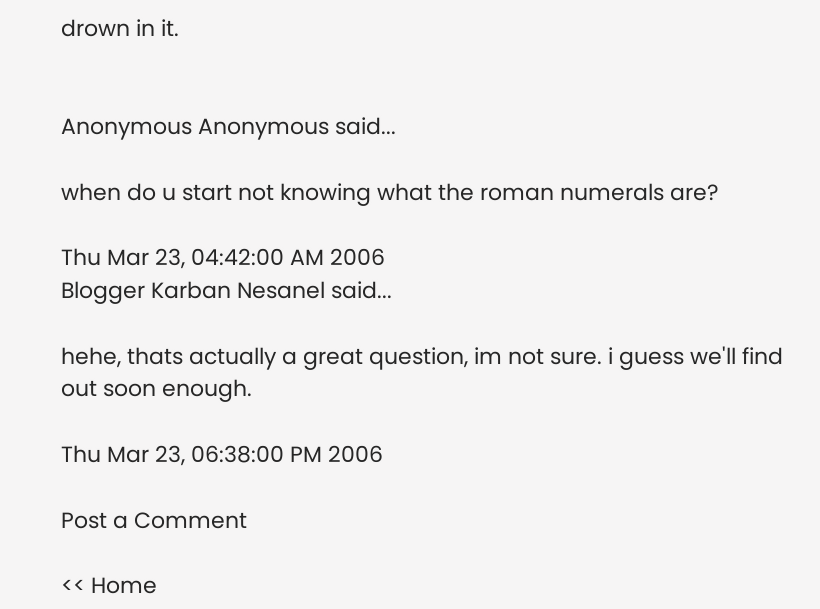drown in it.


Anonymous Anonymous said...

when do u start not knowing what the roman numerals are?

Thu Mar 23, 04:42:00 AM 2006
Blogger Karban Nesanel said...

hehe, thats actually a great question, im not sure. i guess we'll find out soon enough.

Thu Mar 23, 06:38:00 PM 2006

Post a Comment

<< Home